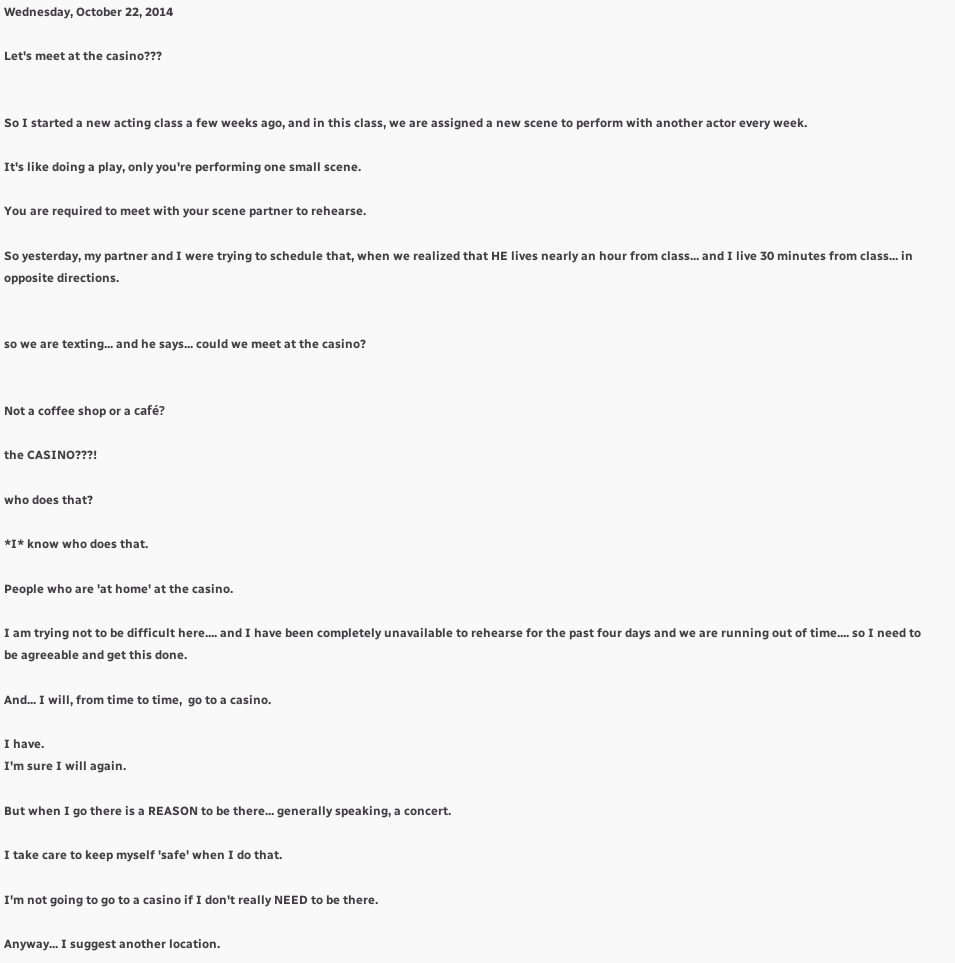Wednesday, October 22, 2014

Let's meet at the casino???


So I started a new acting class a few weeks ago, and in this class, we are assigned a new scene to perform with another actor every week.

It's like doing a play, only you're performing one small scene.

You are required to meet with your scene partner to rehearse.

So yesterday, my partner and I were trying to schedule that, when we realized that HE lives nearly an hour from class... and I live 30 minutes from class... in opposite directions.


so we are texting... and he says... could we meet at the casino?


Not a coffee shop or a café?

the CASINO???!

who does that?

*I* know who does that.

People who are 'at home' at the casino.

I am trying not to be difficult here.... and I have been completely unavailable to rehearse for the past four days and we are running out of time.... so I need to be agreeable and get this done.

And... I will, from time to time,  go to a casino.

I have.
I'm sure I will again.

But when I go there is a REASON to be there... generally speaking, a concert.

I take care to keep myself 'safe' when I do that.

I'm not going to go to a casino if I don't really NEED to be there.

Anyway... I suggest another location.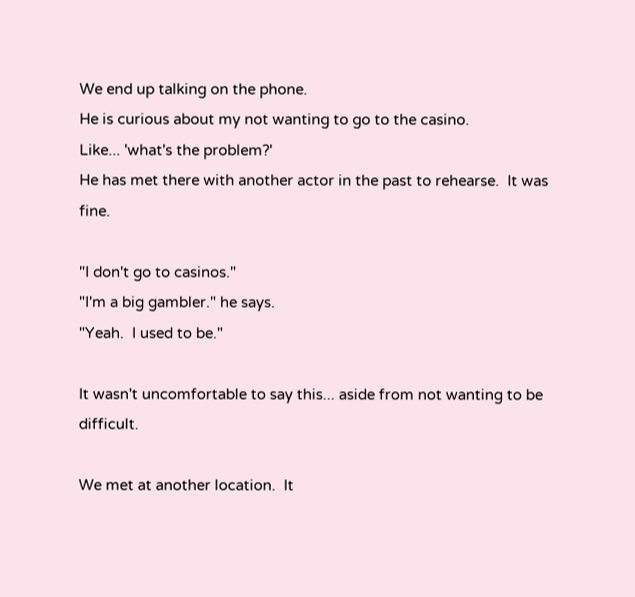We end up talking on the phone.
He is curious about my not wanting to go to the casino.
Like... 'what's the problem?'
He has met there with another actor in the past to rehearse.  It was fine.

"I don't go to casinos."
"I'm a big gambler." he says.
"Yeah.  I used to be."

It wasn't uncomfortable to say this... aside from not wanting to be difficult.

We met at another location.  It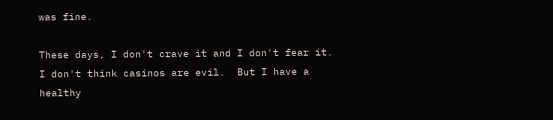was fine.

These days, I don't crave it and I don't fear it. I don't think casinos are evil.  But I have a healthy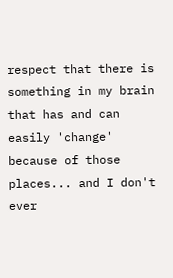respect that there is something in my brain that has and can easily 'change' because of those places... and I don't ever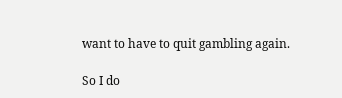want to have to quit gambling again.

So I do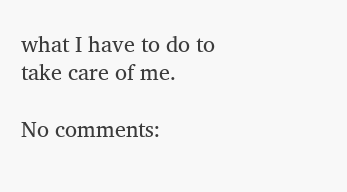what I have to do to take care of me.

No comments: